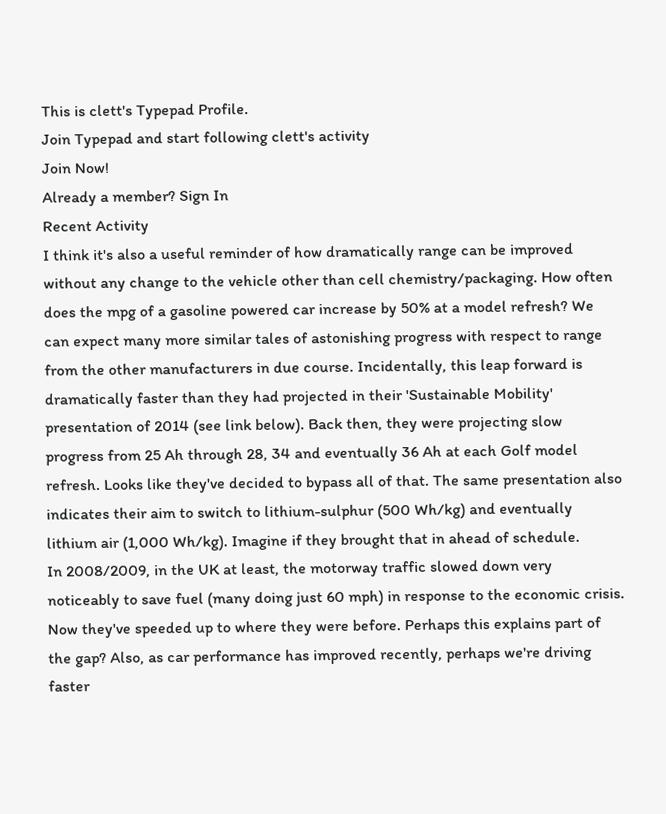This is clett's Typepad Profile.
Join Typepad and start following clett's activity
Join Now!
Already a member? Sign In
Recent Activity
I think it's also a useful reminder of how dramatically range can be improved without any change to the vehicle other than cell chemistry/packaging. How often does the mpg of a gasoline powered car increase by 50% at a model refresh? We can expect many more similar tales of astonishing progress with respect to range from the other manufacturers in due course. Incidentally, this leap forward is dramatically faster than they had projected in their 'Sustainable Mobility' presentation of 2014 (see link below). Back then, they were projecting slow progress from 25 Ah through 28, 34 and eventually 36 Ah at each Golf model refresh. Looks like they've decided to bypass all of that. The same presentation also indicates their aim to switch to lithium-sulphur (500 Wh/kg) and eventually lithium air (1,000 Wh/kg). Imagine if they brought that in ahead of schedule.
In 2008/2009, in the UK at least, the motorway traffic slowed down very noticeably to save fuel (many doing just 60 mph) in response to the economic crisis. Now they've speeded up to where they were before. Perhaps this explains part of the gap? Also, as car performance has improved recently, perhaps we're driving faster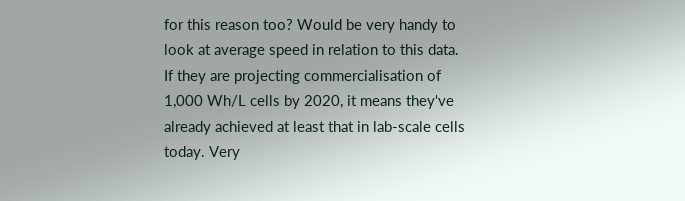for this reason too? Would be very handy to look at average speed in relation to this data.
If they are projecting commercialisation of 1,000 Wh/L cells by 2020, it means they've already achieved at least that in lab-scale cells today. Very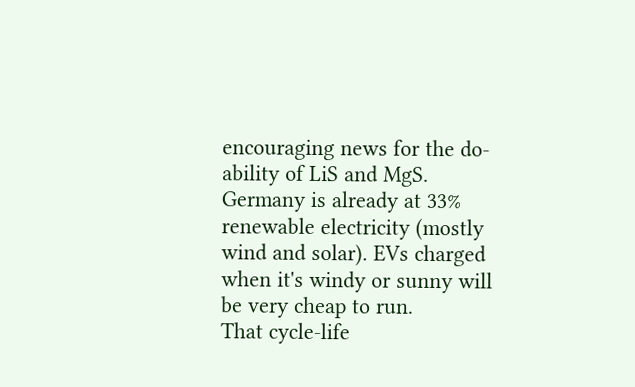encouraging news for the do-ability of LiS and MgS.
Germany is already at 33% renewable electricity (mostly wind and solar). EVs charged when it's windy or sunny will be very cheap to run.
That cycle-life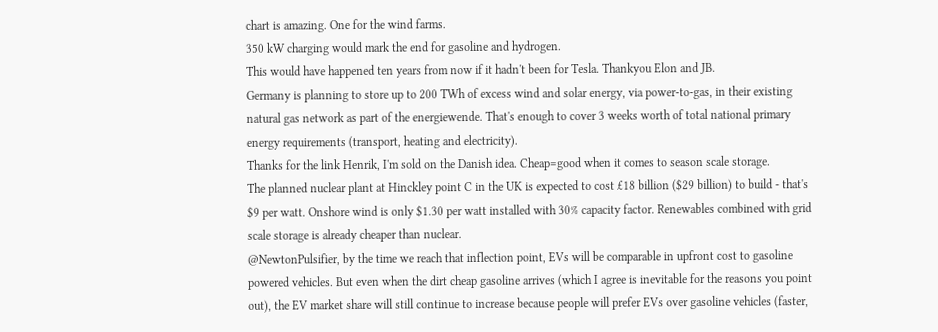chart is amazing. One for the wind farms.
350 kW charging would mark the end for gasoline and hydrogen.
This would have happened ten years from now if it hadn't been for Tesla. Thankyou Elon and JB.
Germany is planning to store up to 200 TWh of excess wind and solar energy, via power-to-gas, in their existing natural gas network as part of the energiewende. That's enough to cover 3 weeks worth of total national primary energy requirements (transport, heating and electricity).
Thanks for the link Henrik, I'm sold on the Danish idea. Cheap=good when it comes to season scale storage.
The planned nuclear plant at Hinckley point C in the UK is expected to cost £18 billion ($29 billion) to build - that's $9 per watt. Onshore wind is only $1.30 per watt installed with 30% capacity factor. Renewables combined with grid scale storage is already cheaper than nuclear.
@NewtonPulsifier, by the time we reach that inflection point, EVs will be comparable in upfront cost to gasoline powered vehicles. But even when the dirt cheap gasoline arrives (which I agree is inevitable for the reasons you point out), the EV market share will still continue to increase because people will prefer EVs over gasoline vehicles (faster,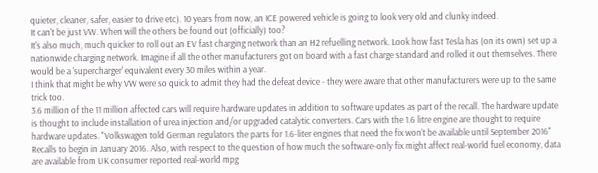quieter, cleaner, safer, easier to drive etc). 10 years from now, an ICE powered vehicle is going to look very old and clunky indeed.
It can't be just VW. When will the others be found out (officially) too?
It's also much, much quicker to roll out an EV fast charging network than an H2 refuelling network. Look how fast Tesla has (on its own) set up a nationwide charging network. Imagine if all the other manufacturers got on board with a fast charge standard and rolled it out themselves. There would be a 'supercharger' equivalent every 30 miles within a year.
I think that might be why VW were so quick to admit they had the defeat device - they were aware that other manufacturers were up to the same trick too.
3.6 million of the 11 million affected cars will require hardware updates in addition to software updates as part of the recall. The hardware update is thought to include installation of urea injection and/or upgraded catalytic converters. Cars with the 1.6 litre engine are thought to require hardware updates. "Volkswagen told German regulators the parts for 1.6-liter engines that need the fix won’t be available until September 2016" Recalls to begin in January 2016. Also, with respect to the question of how much the software-only fix might affect real-world fuel economy, data are available from UK consumer reported real-world mpg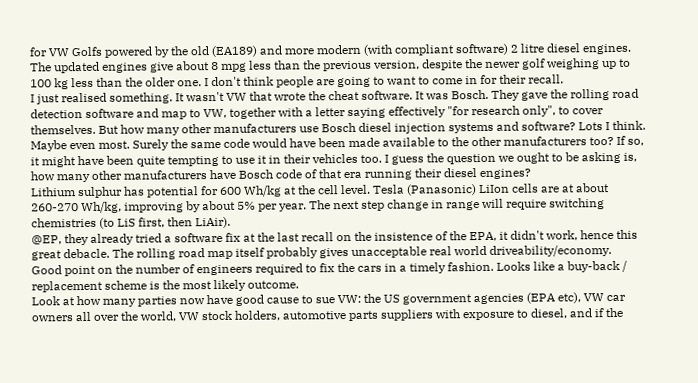for VW Golfs powered by the old (EA189) and more modern (with compliant software) 2 litre diesel engines. The updated engines give about 8 mpg less than the previous version, despite the newer golf weighing up to 100 kg less than the older one. I don't think people are going to want to come in for their recall.
I just realised something. It wasn't VW that wrote the cheat software. It was Bosch. They gave the rolling road detection software and map to VW, together with a letter saying effectively "for research only", to cover themselves. But how many other manufacturers use Bosch diesel injection systems and software? Lots I think. Maybe even most. Surely the same code would have been made available to the other manufacturers too? If so, it might have been quite tempting to use it in their vehicles too. I guess the question we ought to be asking is, how many other manufacturers have Bosch code of that era running their diesel engines?
Lithium sulphur has potential for 600 Wh/kg at the cell level. Tesla (Panasonic) LiIon cells are at about 260-270 Wh/kg, improving by about 5% per year. The next step change in range will require switching chemistries (to LiS first, then LiAir).
@EP, they already tried a software fix at the last recall on the insistence of the EPA, it didn't work, hence this great debacle. The rolling road map itself probably gives unacceptable real world driveability/economy.
Good point on the number of engineers required to fix the cars in a timely fashion. Looks like a buy-back / replacement scheme is the most likely outcome.
Look at how many parties now have good cause to sue VW: the US government agencies (EPA etc), VW car owners all over the world, VW stock holders, automotive parts suppliers with exposure to diesel, and if the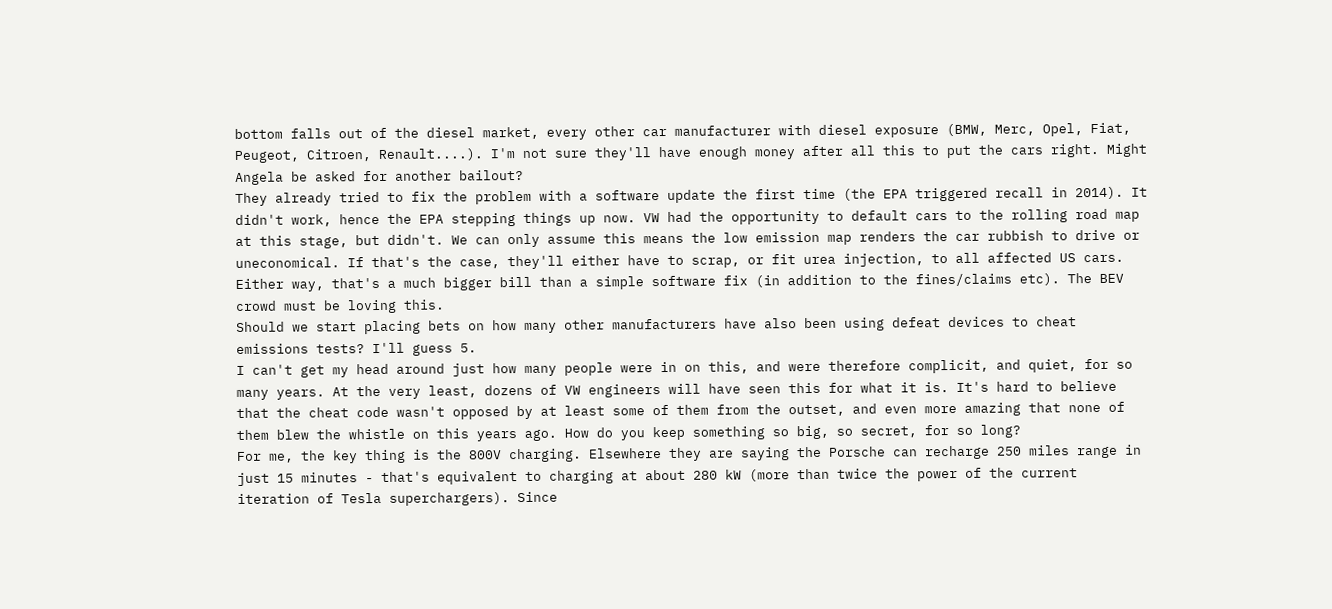bottom falls out of the diesel market, every other car manufacturer with diesel exposure (BMW, Merc, Opel, Fiat, Peugeot, Citroen, Renault....). I'm not sure they'll have enough money after all this to put the cars right. Might Angela be asked for another bailout?
They already tried to fix the problem with a software update the first time (the EPA triggered recall in 2014). It didn't work, hence the EPA stepping things up now. VW had the opportunity to default cars to the rolling road map at this stage, but didn't. We can only assume this means the low emission map renders the car rubbish to drive or uneconomical. If that's the case, they'll either have to scrap, or fit urea injection, to all affected US cars. Either way, that's a much bigger bill than a simple software fix (in addition to the fines/claims etc). The BEV crowd must be loving this.
Should we start placing bets on how many other manufacturers have also been using defeat devices to cheat emissions tests? I'll guess 5.
I can't get my head around just how many people were in on this, and were therefore complicit, and quiet, for so many years. At the very least, dozens of VW engineers will have seen this for what it is. It's hard to believe that the cheat code wasn't opposed by at least some of them from the outset, and even more amazing that none of them blew the whistle on this years ago. How do you keep something so big, so secret, for so long?
For me, the key thing is the 800V charging. Elsewhere they are saying the Porsche can recharge 250 miles range in just 15 minutes - that's equivalent to charging at about 280 kW (more than twice the power of the current iteration of Tesla superchargers). Since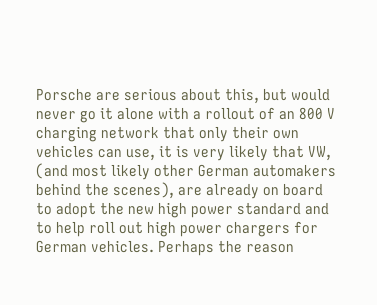Porsche are serious about this, but would never go it alone with a rollout of an 800 V charging network that only their own vehicles can use, it is very likely that VW, (and most likely other German automakers behind the scenes), are already on board to adopt the new high power standard and to help roll out high power chargers for German vehicles. Perhaps the reason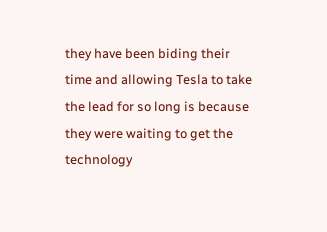they have been biding their time and allowing Tesla to take the lead for so long is because they were waiting to get the technology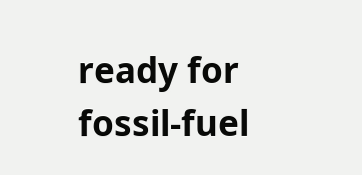ready for fossil-fuel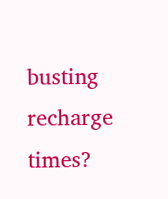busting recharge times?